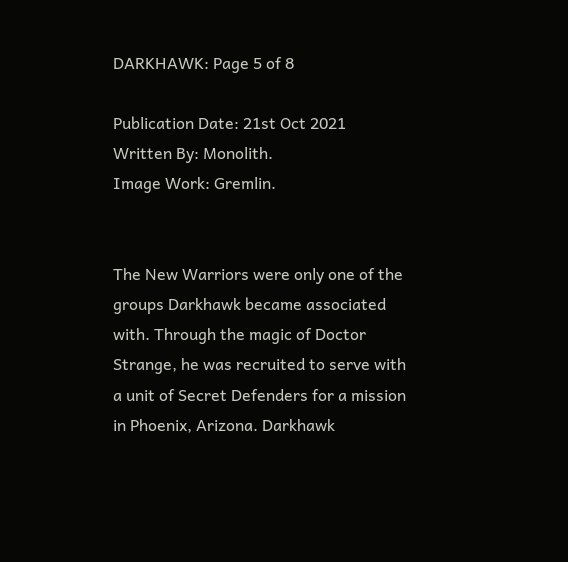DARKHAWK: Page 5 of 8

Publication Date: 21st Oct 2021
Written By: Monolith.
Image Work: Gremlin.


The New Warriors were only one of the groups Darkhawk became associated with. Through the magic of Doctor Strange, he was recruited to serve with a unit of Secret Defenders for a mission in Phoenix, Arizona. Darkhawk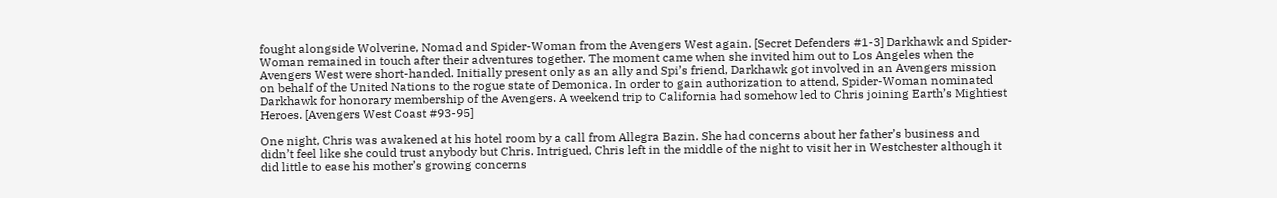fought alongside Wolverine, Nomad and Spider-Woman from the Avengers West again. [Secret Defenders #1-3] Darkhawk and Spider-Woman remained in touch after their adventures together. The moment came when she invited him out to Los Angeles when the Avengers West were short-handed. Initially present only as an ally and Spi’s friend, Darkhawk got involved in an Avengers mission on behalf of the United Nations to the rogue state of Demonica. In order to gain authorization to attend, Spider-Woman nominated Darkhawk for honorary membership of the Avengers. A weekend trip to California had somehow led to Chris joining Earth’s Mightiest Heroes. [Avengers West Coast #93-95]

One night, Chris was awakened at his hotel room by a call from Allegra Bazin. She had concerns about her father’s business and didn’t feel like she could trust anybody but Chris. Intrigued, Chris left in the middle of the night to visit her in Westchester although it did little to ease his mother’s growing concerns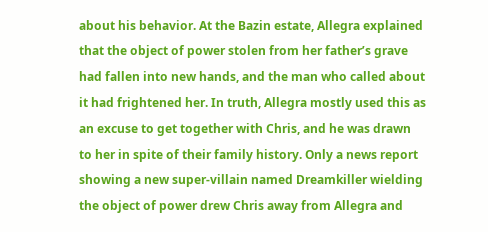about his behavior. At the Bazin estate, Allegra explained that the object of power stolen from her father’s grave had fallen into new hands, and the man who called about it had frightened her. In truth, Allegra mostly used this as an excuse to get together with Chris, and he was drawn to her in spite of their family history. Only a news report showing a new super-villain named Dreamkiller wielding the object of power drew Chris away from Allegra and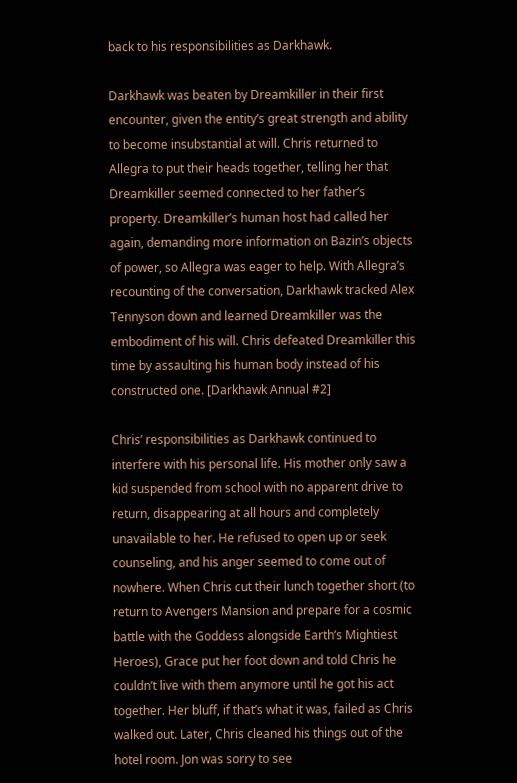back to his responsibilities as Darkhawk.

Darkhawk was beaten by Dreamkiller in their first encounter, given the entity’s great strength and ability to become insubstantial at will. Chris returned to Allegra to put their heads together, telling her that Dreamkiller seemed connected to her father’s property. Dreamkiller’s human host had called her again, demanding more information on Bazin’s objects of power, so Allegra was eager to help. With Allegra’s recounting of the conversation, Darkhawk tracked Alex Tennyson down and learned Dreamkiller was the embodiment of his will. Chris defeated Dreamkiller this time by assaulting his human body instead of his constructed one. [Darkhawk Annual #2]

Chris’ responsibilities as Darkhawk continued to interfere with his personal life. His mother only saw a kid suspended from school with no apparent drive to return, disappearing at all hours and completely unavailable to her. He refused to open up or seek counseling, and his anger seemed to come out of nowhere. When Chris cut their lunch together short (to return to Avengers Mansion and prepare for a cosmic battle with the Goddess alongside Earth’s Mightiest Heroes), Grace put her foot down and told Chris he couldn’t live with them anymore until he got his act together. Her bluff, if that’s what it was, failed as Chris walked out. Later, Chris cleaned his things out of the hotel room. Jon was sorry to see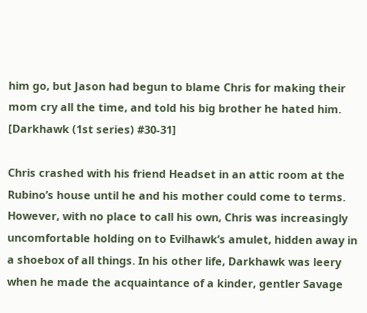him go, but Jason had begun to blame Chris for making their mom cry all the time, and told his big brother he hated him. [Darkhawk (1st series) #30-31]

Chris crashed with his friend Headset in an attic room at the Rubino’s house until he and his mother could come to terms. However, with no place to call his own, Chris was increasingly uncomfortable holding on to Evilhawk’s amulet, hidden away in a shoebox of all things. In his other life, Darkhawk was leery when he made the acquaintance of a kinder, gentler Savage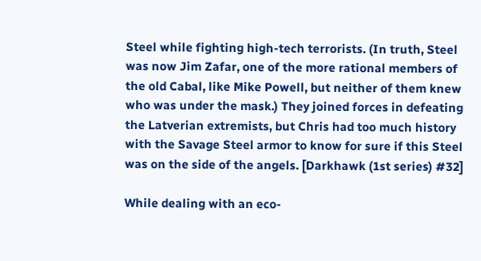Steel while fighting high-tech terrorists. (In truth, Steel was now Jim Zafar, one of the more rational members of the old Cabal, like Mike Powell, but neither of them knew who was under the mask.) They joined forces in defeating the Latverian extremists, but Chris had too much history with the Savage Steel armor to know for sure if this Steel was on the side of the angels. [Darkhawk (1st series) #32]

While dealing with an eco-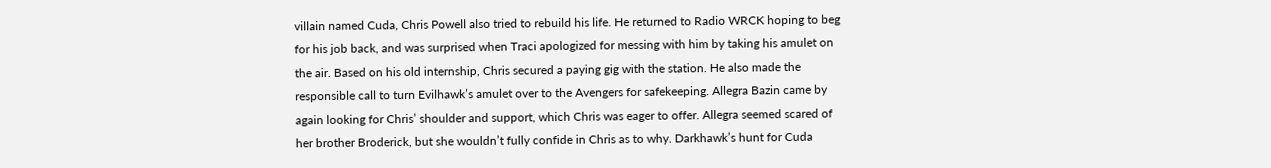villain named Cuda, Chris Powell also tried to rebuild his life. He returned to Radio WRCK hoping to beg for his job back, and was surprised when Traci apologized for messing with him by taking his amulet on the air. Based on his old internship, Chris secured a paying gig with the station. He also made the responsible call to turn Evilhawk’s amulet over to the Avengers for safekeeping. Allegra Bazin came by again looking for Chris’ shoulder and support, which Chris was eager to offer. Allegra seemed scared of her brother Broderick, but she wouldn’t fully confide in Chris as to why. Darkhawk’s hunt for Cuda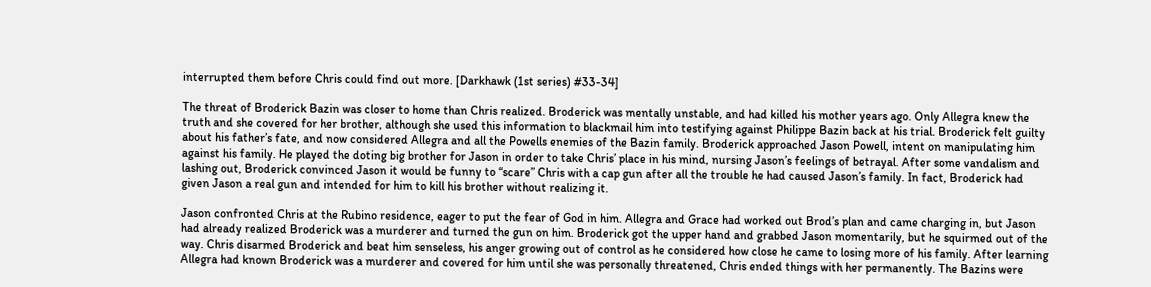interrupted them before Chris could find out more. [Darkhawk (1st series) #33-34]

The threat of Broderick Bazin was closer to home than Chris realized. Broderick was mentally unstable, and had killed his mother years ago. Only Allegra knew the truth and she covered for her brother, although she used this information to blackmail him into testifying against Philippe Bazin back at his trial. Broderick felt guilty about his father’s fate, and now considered Allegra and all the Powells enemies of the Bazin family. Broderick approached Jason Powell, intent on manipulating him against his family. He played the doting big brother for Jason in order to take Chris’ place in his mind, nursing Jason’s feelings of betrayal. After some vandalism and lashing out, Broderick convinced Jason it would be funny to “scare” Chris with a cap gun after all the trouble he had caused Jason’s family. In fact, Broderick had given Jason a real gun and intended for him to kill his brother without realizing it.

Jason confronted Chris at the Rubino residence, eager to put the fear of God in him. Allegra and Grace had worked out Brod’s plan and came charging in, but Jason had already realized Broderick was a murderer and turned the gun on him. Broderick got the upper hand and grabbed Jason momentarily, but he squirmed out of the way. Chris disarmed Broderick and beat him senseless, his anger growing out of control as he considered how close he came to losing more of his family. After learning Allegra had known Broderick was a murderer and covered for him until she was personally threatened, Chris ended things with her permanently. The Bazins were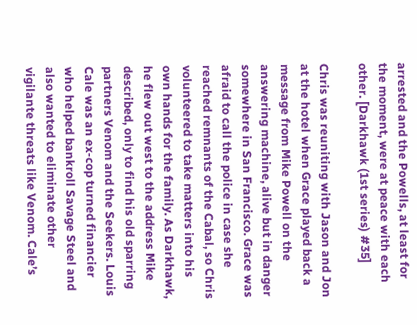arrested and the Powells, at least for the moment, were at peace with each other. [Darkhawk (1st series) #35]

Chris was reuniting with Jason and Jon at the hotel when Grace played back a message from Mike Powell on the answering machine, alive but in danger somewhere in San Francisco. Grace was afraid to call the police in case she reached remnants of the Cabal, so Chris volunteered to take matters into his own hands for the family. As Darkhawk, he flew out west to the address Mike described, only to find his old sparring partners Venom and the Seekers. Louis Cale was an ex-cop turned financier who helped bankroll Savage Steel and also wanted to eliminate other vigilante threats like Venom. Cale’s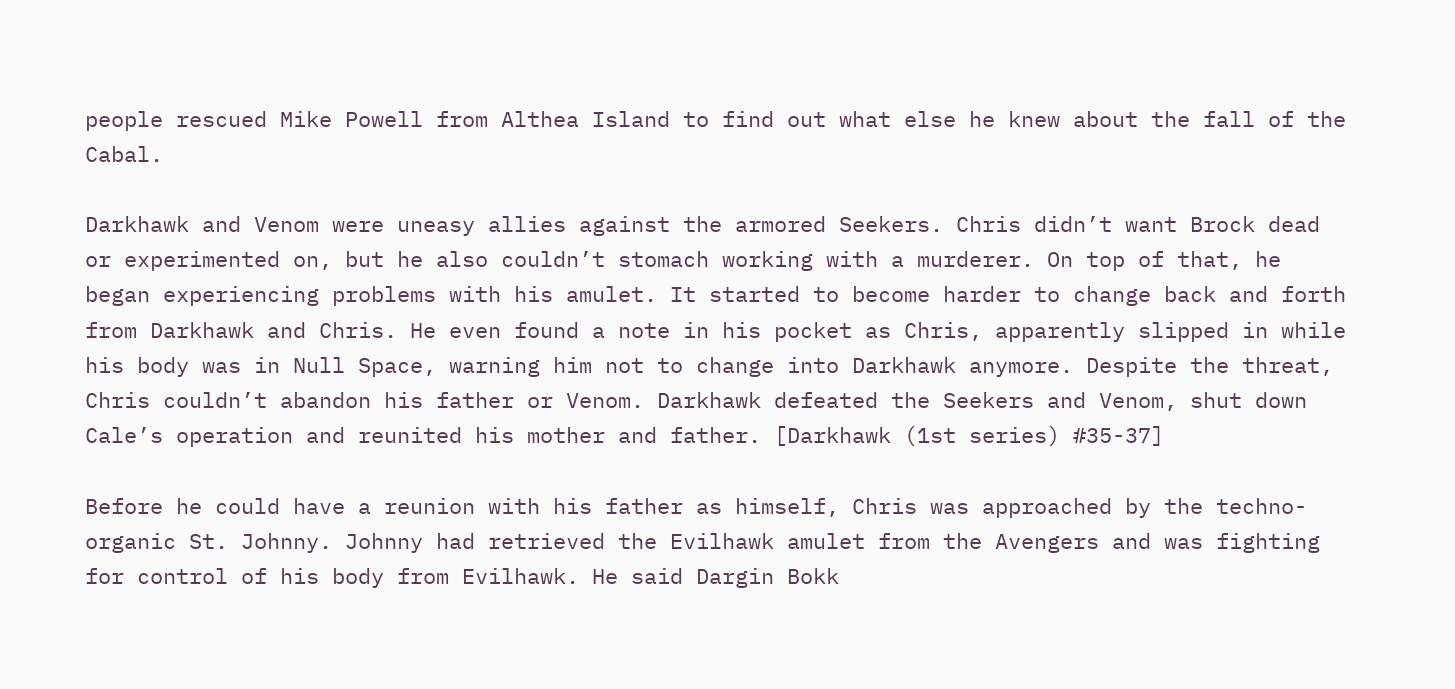people rescued Mike Powell from Althea Island to find out what else he knew about the fall of the Cabal.

Darkhawk and Venom were uneasy allies against the armored Seekers. Chris didn’t want Brock dead or experimented on, but he also couldn’t stomach working with a murderer. On top of that, he began experiencing problems with his amulet. It started to become harder to change back and forth from Darkhawk and Chris. He even found a note in his pocket as Chris, apparently slipped in while his body was in Null Space, warning him not to change into Darkhawk anymore. Despite the threat, Chris couldn’t abandon his father or Venom. Darkhawk defeated the Seekers and Venom, shut down Cale’s operation and reunited his mother and father. [Darkhawk (1st series) #35-37]

Before he could have a reunion with his father as himself, Chris was approached by the techno-organic St. Johnny. Johnny had retrieved the Evilhawk amulet from the Avengers and was fighting for control of his body from Evilhawk. He said Dargin Bokk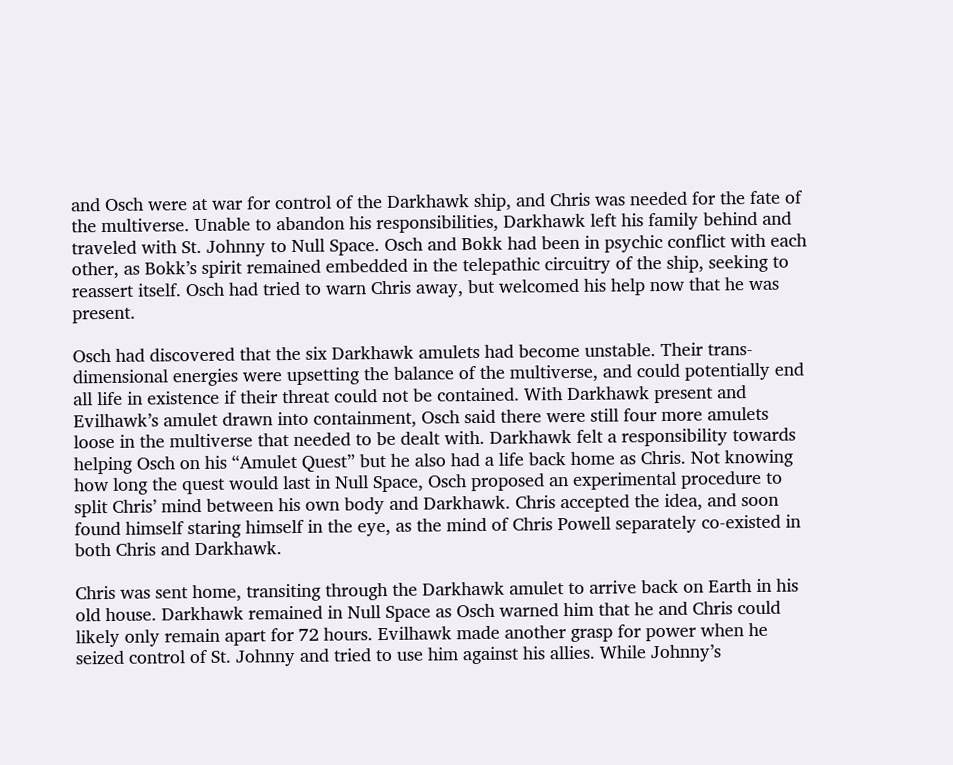and Osch were at war for control of the Darkhawk ship, and Chris was needed for the fate of the multiverse. Unable to abandon his responsibilities, Darkhawk left his family behind and traveled with St. Johnny to Null Space. Osch and Bokk had been in psychic conflict with each other, as Bokk’s spirit remained embedded in the telepathic circuitry of the ship, seeking to reassert itself. Osch had tried to warn Chris away, but welcomed his help now that he was present.

Osch had discovered that the six Darkhawk amulets had become unstable. Their trans-dimensional energies were upsetting the balance of the multiverse, and could potentially end all life in existence if their threat could not be contained. With Darkhawk present and Evilhawk’s amulet drawn into containment, Osch said there were still four more amulets loose in the multiverse that needed to be dealt with. Darkhawk felt a responsibility towards helping Osch on his “Amulet Quest” but he also had a life back home as Chris. Not knowing how long the quest would last in Null Space, Osch proposed an experimental procedure to split Chris’ mind between his own body and Darkhawk. Chris accepted the idea, and soon found himself staring himself in the eye, as the mind of Chris Powell separately co-existed in both Chris and Darkhawk.

Chris was sent home, transiting through the Darkhawk amulet to arrive back on Earth in his old house. Darkhawk remained in Null Space as Osch warned him that he and Chris could likely only remain apart for 72 hours. Evilhawk made another grasp for power when he seized control of St. Johnny and tried to use him against his allies. While Johnny’s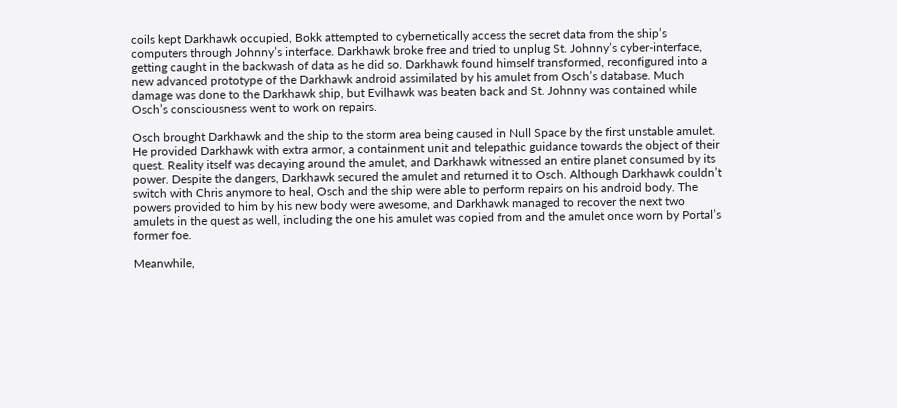coils kept Darkhawk occupied, Bokk attempted to cybernetically access the secret data from the ship’s computers through Johnny’s interface. Darkhawk broke free and tried to unplug St. Johnny’s cyber-interface, getting caught in the backwash of data as he did so. Darkhawk found himself transformed, reconfigured into a new advanced prototype of the Darkhawk android assimilated by his amulet from Osch’s database. Much damage was done to the Darkhawk ship, but Evilhawk was beaten back and St. Johnny was contained while Osch’s consciousness went to work on repairs.

Osch brought Darkhawk and the ship to the storm area being caused in Null Space by the first unstable amulet. He provided Darkhawk with extra armor, a containment unit and telepathic guidance towards the object of their quest. Reality itself was decaying around the amulet, and Darkhawk witnessed an entire planet consumed by its power. Despite the dangers, Darkhawk secured the amulet and returned it to Osch. Although Darkhawk couldn’t switch with Chris anymore to heal, Osch and the ship were able to perform repairs on his android body. The powers provided to him by his new body were awesome, and Darkhawk managed to recover the next two amulets in the quest as well, including the one his amulet was copied from and the amulet once worn by Portal’s former foe.

Meanwhile,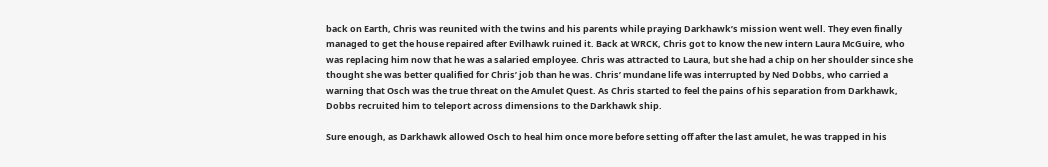back on Earth, Chris was reunited with the twins and his parents while praying Darkhawk’s mission went well. They even finally managed to get the house repaired after Evilhawk ruined it. Back at WRCK, Chris got to know the new intern Laura McGuire, who was replacing him now that he was a salaried employee. Chris was attracted to Laura, but she had a chip on her shoulder since she thought she was better qualified for Chris’ job than he was. Chris’ mundane life was interrupted by Ned Dobbs, who carried a warning that Osch was the true threat on the Amulet Quest. As Chris started to feel the pains of his separation from Darkhawk, Dobbs recruited him to teleport across dimensions to the Darkhawk ship.

Sure enough, as Darkhawk allowed Osch to heal him once more before setting off after the last amulet, he was trapped in his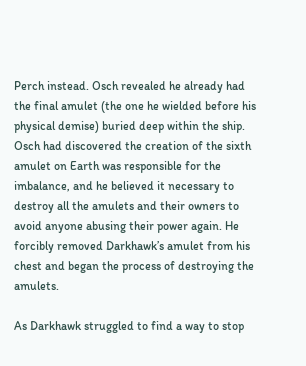Perch instead. Osch revealed he already had the final amulet (the one he wielded before his physical demise) buried deep within the ship. Osch had discovered the creation of the sixth amulet on Earth was responsible for the imbalance, and he believed it necessary to destroy all the amulets and their owners to avoid anyone abusing their power again. He forcibly removed Darkhawk’s amulet from his chest and began the process of destroying the amulets.

As Darkhawk struggled to find a way to stop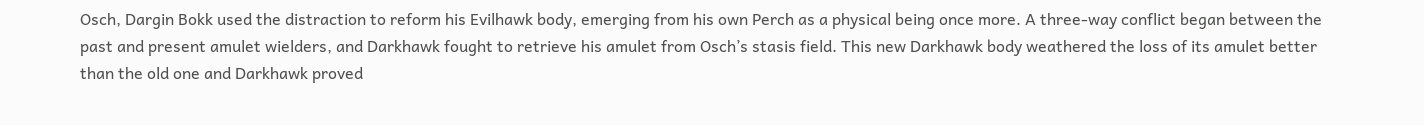Osch, Dargin Bokk used the distraction to reform his Evilhawk body, emerging from his own Perch as a physical being once more. A three-way conflict began between the past and present amulet wielders, and Darkhawk fought to retrieve his amulet from Osch’s stasis field. This new Darkhawk body weathered the loss of its amulet better than the old one and Darkhawk proved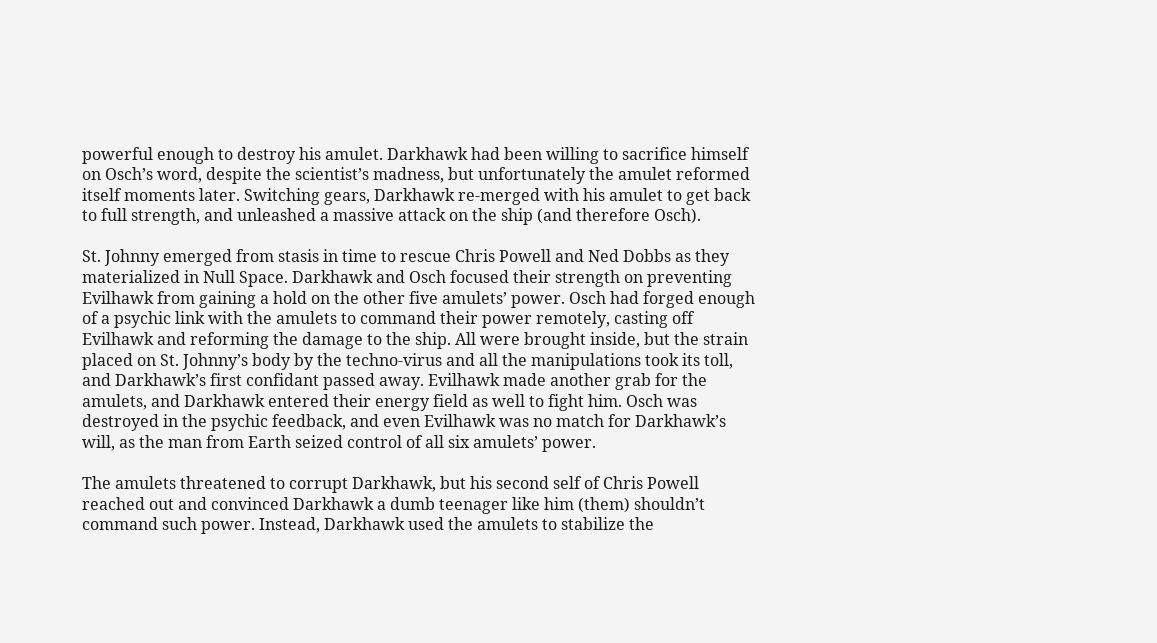powerful enough to destroy his amulet. Darkhawk had been willing to sacrifice himself on Osch’s word, despite the scientist’s madness, but unfortunately the amulet reformed itself moments later. Switching gears, Darkhawk re-merged with his amulet to get back to full strength, and unleashed a massive attack on the ship (and therefore Osch).

St. Johnny emerged from stasis in time to rescue Chris Powell and Ned Dobbs as they materialized in Null Space. Darkhawk and Osch focused their strength on preventing Evilhawk from gaining a hold on the other five amulets’ power. Osch had forged enough of a psychic link with the amulets to command their power remotely, casting off Evilhawk and reforming the damage to the ship. All were brought inside, but the strain placed on St. Johnny’s body by the techno-virus and all the manipulations took its toll, and Darkhawk’s first confidant passed away. Evilhawk made another grab for the amulets, and Darkhawk entered their energy field as well to fight him. Osch was destroyed in the psychic feedback, and even Evilhawk was no match for Darkhawk’s will, as the man from Earth seized control of all six amulets’ power.

The amulets threatened to corrupt Darkhawk, but his second self of Chris Powell reached out and convinced Darkhawk a dumb teenager like him (them) shouldn’t command such power. Instead, Darkhawk used the amulets to stabilize the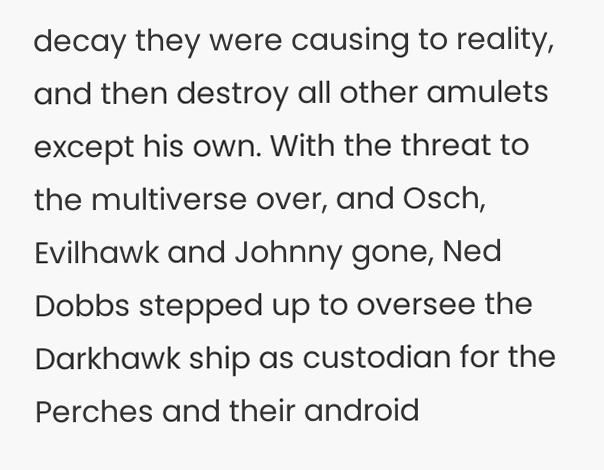decay they were causing to reality, and then destroy all other amulets except his own. With the threat to the multiverse over, and Osch, Evilhawk and Johnny gone, Ned Dobbs stepped up to oversee the Darkhawk ship as custodian for the Perches and their android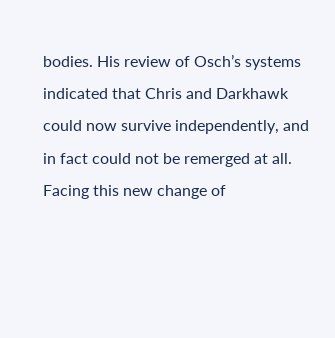bodies. His review of Osch’s systems indicated that Chris and Darkhawk could now survive independently, and in fact could not be remerged at all. Facing this new change of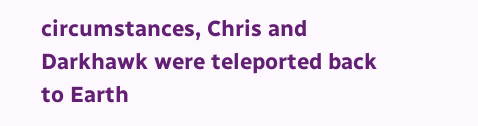circumstances, Chris and Darkhawk were teleported back to Earth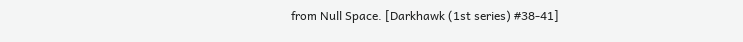from Null Space. [Darkhawk (1st series) #38-41]